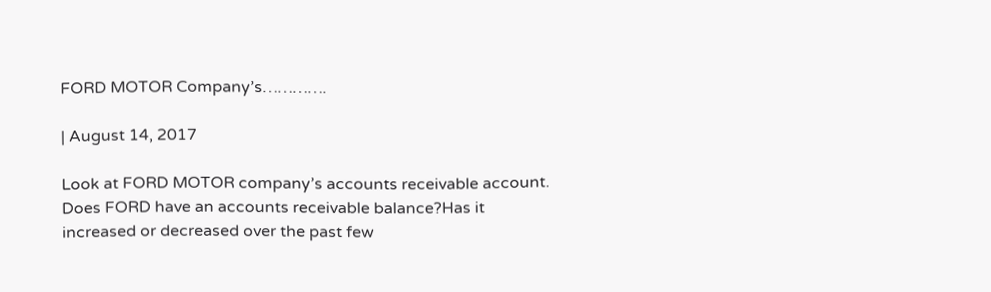FORD MOTOR Company’s………….

| August 14, 2017

Look at FORD MOTOR company’s accounts receivable account. Does FORD have an accounts receivable balance?Has it increased or decreased over the past few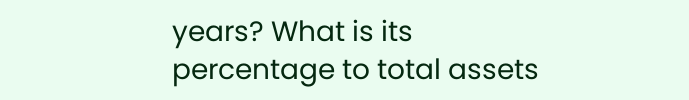years? What is its percentage to total assets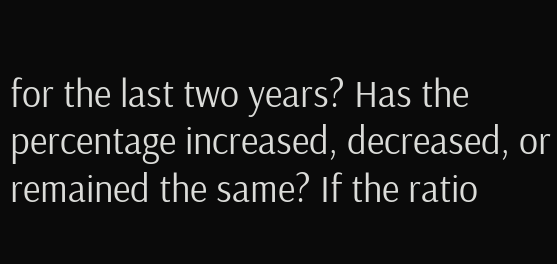for the last two years? Has the percentage increased, decreased, or remained the same? If the ratio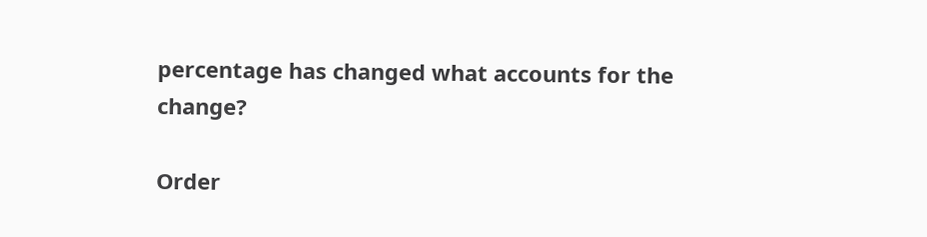percentage has changed what accounts for the change?

Order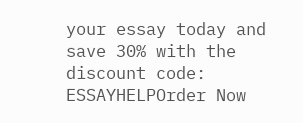your essay today and save 30% with the discount code: ESSAYHELPOrder Now